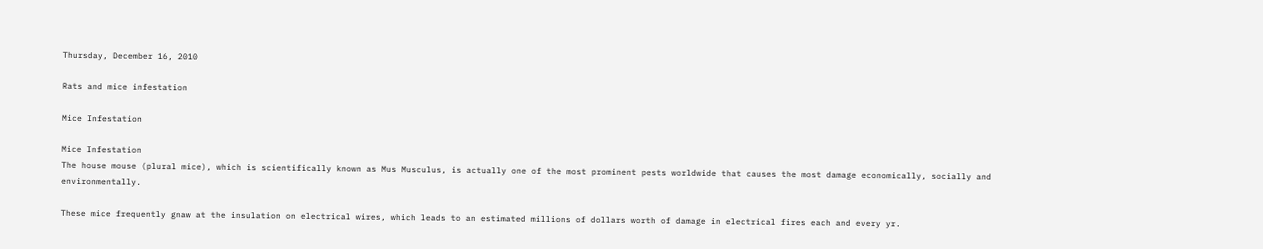Thursday, December 16, 2010

Rats and mice infestation

Mice Infestation

Mice Infestation
The house mouse (plural mice), which is scientifically known as Mus Musculus, is actually one of the most prominent pests worldwide that causes the most damage economically, socially and environmentally.

These mice frequently gnaw at the insulation on electrical wires, which leads to an estimated millions of dollars worth of damage in electrical fires each and every yr.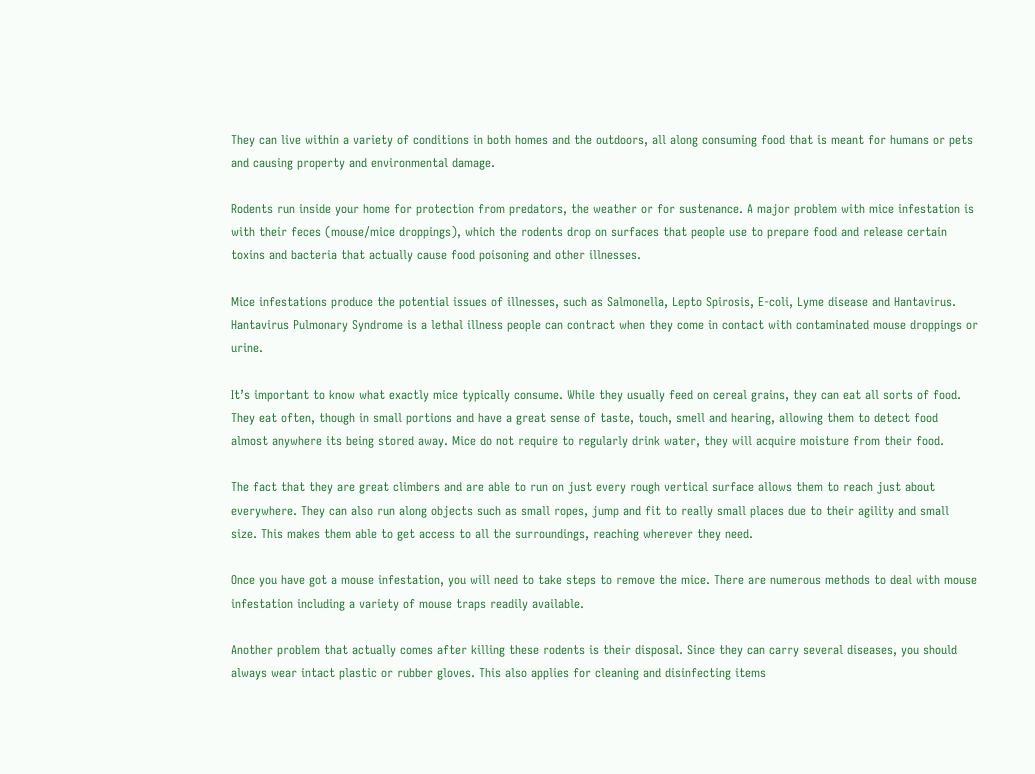They can live within a variety of conditions in both homes and the outdoors, all along consuming food that is meant for humans or pets and causing property and environmental damage.

Rodents run inside your home for protection from predators, the weather or for sustenance. A major problem with mice infestation is with their feces (mouse/mice droppings), which the rodents drop on surfaces that people use to prepare food and release certain toxins and bacteria that actually cause food poisoning and other illnesses.

Mice infestations produce the potential issues of illnesses, such as Salmonella, Lepto Spirosis, E-coli, Lyme disease and Hantavirus. Hantavirus Pulmonary Syndrome is a lethal illness people can contract when they come in contact with contaminated mouse droppings or urine.

It’s important to know what exactly mice typically consume. While they usually feed on cereal grains, they can eat all sorts of food. They eat often, though in small portions and have a great sense of taste, touch, smell and hearing, allowing them to detect food almost anywhere its being stored away. Mice do not require to regularly drink water, they will acquire moisture from their food.

The fact that they are great climbers and are able to run on just every rough vertical surface allows them to reach just about everywhere. They can also run along objects such as small ropes, jump and fit to really small places due to their agility and small size. This makes them able to get access to all the surroundings, reaching wherever they need.

Once you have got a mouse infestation, you will need to take steps to remove the mice. There are numerous methods to deal with mouse infestation including a variety of mouse traps readily available.

Another problem that actually comes after killing these rodents is their disposal. Since they can carry several diseases, you should always wear intact plastic or rubber gloves. This also applies for cleaning and disinfecting items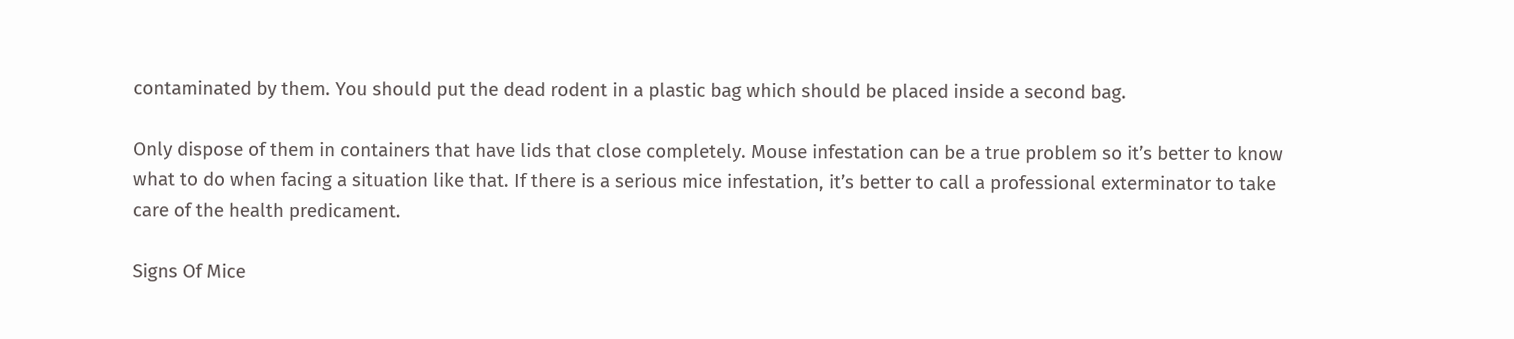contaminated by them. You should put the dead rodent in a plastic bag which should be placed inside a second bag.

Only dispose of them in containers that have lids that close completely. Mouse infestation can be a true problem so it’s better to know what to do when facing a situation like that. If there is a serious mice infestation, it’s better to call a professional exterminator to take care of the health predicament.

Signs Of Mice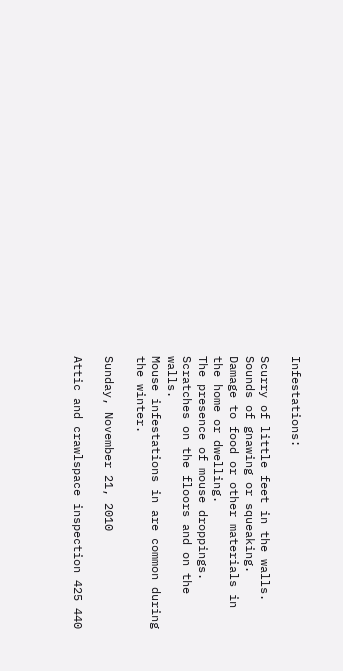Infestations:

Scurry of little feet in the walls.
Sounds of gnawing or squeaking.
Damage to food or other materials in the home or dwelling.
The presence of mouse droppings.
Scratches on the floors and on the walls.
Mouse infestations in are common during the winter.

Sunday, November 21, 2010

Attic and crawlspace inspection 425 440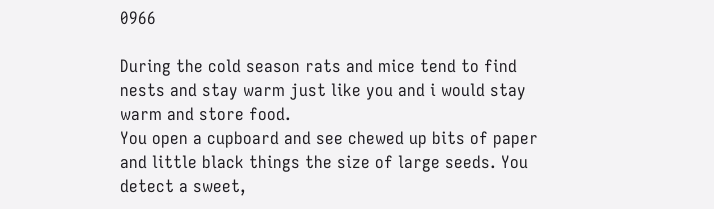0966

During the cold season rats and mice tend to find nests and stay warm just like you and i would stay warm and store food.
You open a cupboard and see chewed up bits of paper and little black things the size of large seeds. You detect a sweet,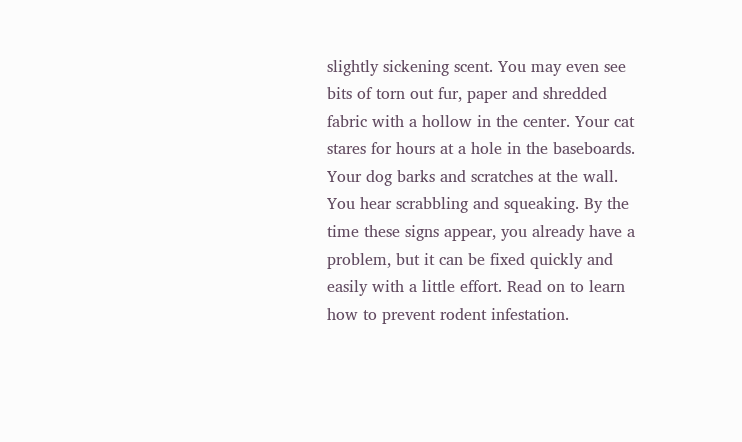slightly sickening scent. You may even see bits of torn out fur, paper and shredded fabric with a hollow in the center. Your cat stares for hours at a hole in the baseboards. Your dog barks and scratches at the wall. You hear scrabbling and squeaking. By the time these signs appear, you already have a problem, but it can be fixed quickly and easily with a little effort. Read on to learn how to prevent rodent infestation.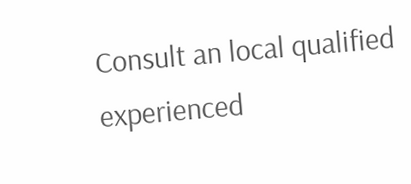Consult an local qualified experienced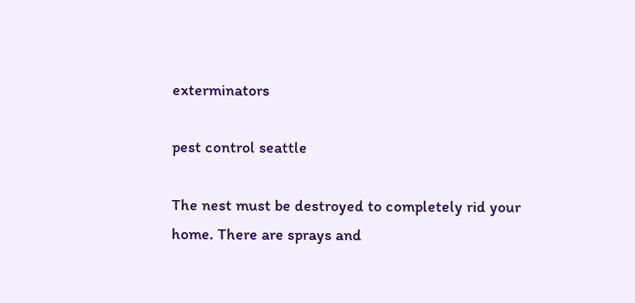exterminators

pest control seattle

The nest must be destroyed to completely rid your home. There are sprays and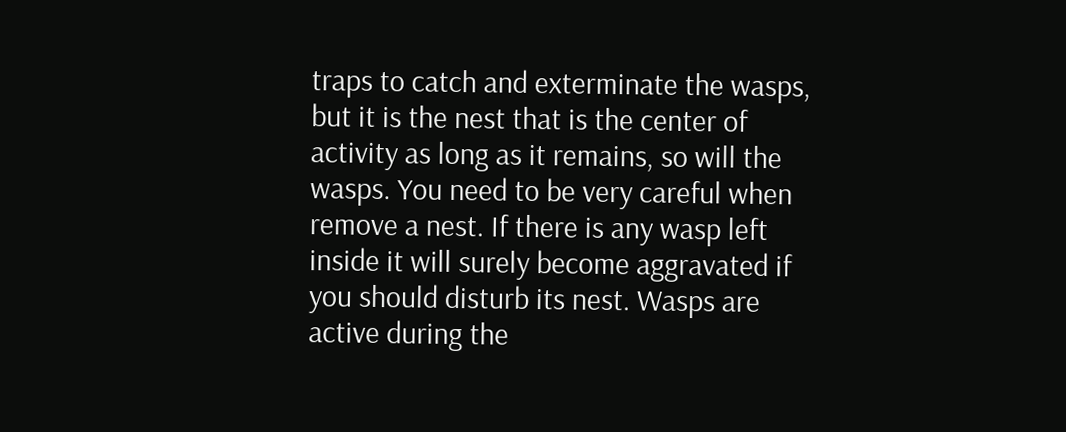traps to catch and exterminate the wasps, but it is the nest that is the center of activity as long as it remains, so will the wasps. You need to be very careful when remove a nest. If there is any wasp left inside it will surely become aggravated if you should disturb its nest. Wasps are active during the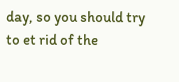day, so you should try to et rid of the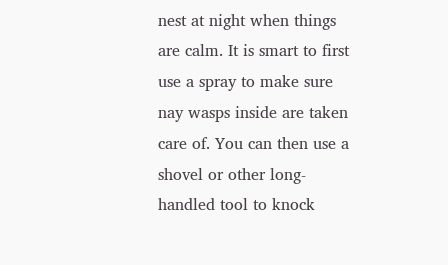nest at night when things are calm. It is smart to first use a spray to make sure nay wasps inside are taken care of. You can then use a shovel or other long-handled tool to knock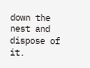down the nest and dispose of it.